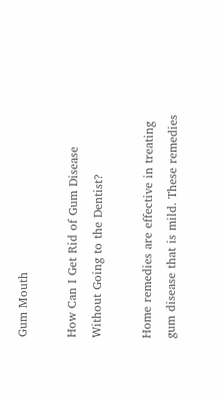Gum Mouth

How Can I Get Rid of Gum Disease Without Going to the Dentist?

Home remedies are effective in treating gum disease that is mild. These remedies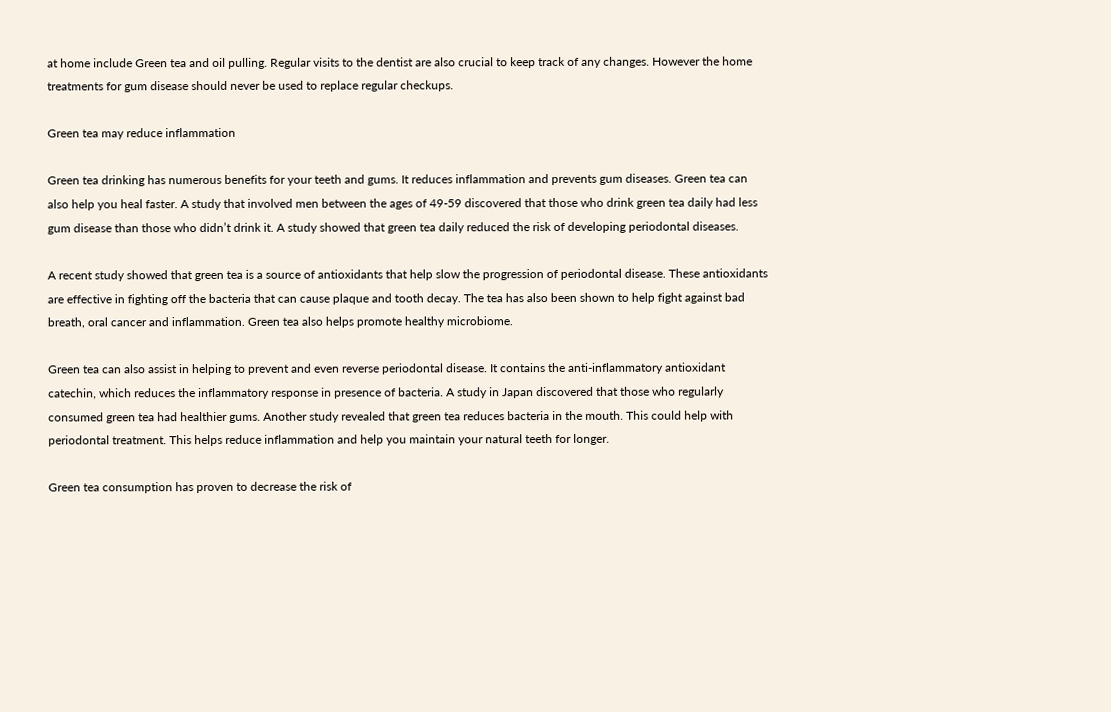at home include Green tea and oil pulling. Regular visits to the dentist are also crucial to keep track of any changes. However the home treatments for gum disease should never be used to replace regular checkups.

Green tea may reduce inflammation

Green tea drinking has numerous benefits for your teeth and gums. It reduces inflammation and prevents gum diseases. Green tea can also help you heal faster. A study that involved men between the ages of 49-59 discovered that those who drink green tea daily had less gum disease than those who didn’t drink it. A study showed that green tea daily reduced the risk of developing periodontal diseases.

A recent study showed that green tea is a source of antioxidants that help slow the progression of periodontal disease. These antioxidants are effective in fighting off the bacteria that can cause plaque and tooth decay. The tea has also been shown to help fight against bad breath, oral cancer and inflammation. Green tea also helps promote healthy microbiome.

Green tea can also assist in helping to prevent and even reverse periodontal disease. It contains the anti-inflammatory antioxidant catechin, which reduces the inflammatory response in presence of bacteria. A study in Japan discovered that those who regularly consumed green tea had healthier gums. Another study revealed that green tea reduces bacteria in the mouth. This could help with periodontal treatment. This helps reduce inflammation and help you maintain your natural teeth for longer.

Green tea consumption has proven to decrease the risk of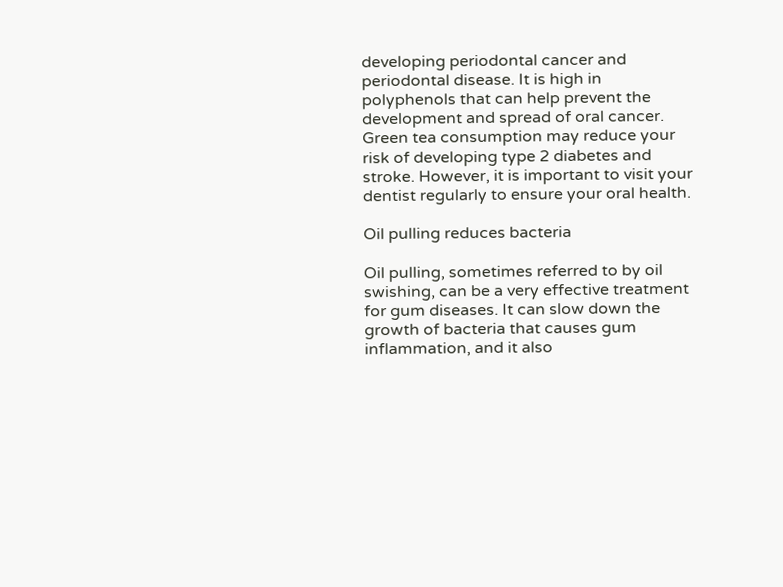developing periodontal cancer and periodontal disease. It is high in polyphenols that can help prevent the development and spread of oral cancer. Green tea consumption may reduce your risk of developing type 2 diabetes and stroke. However, it is important to visit your dentist regularly to ensure your oral health.

Oil pulling reduces bacteria

Oil pulling, sometimes referred to by oil swishing, can be a very effective treatment for gum diseases. It can slow down the growth of bacteria that causes gum inflammation, and it also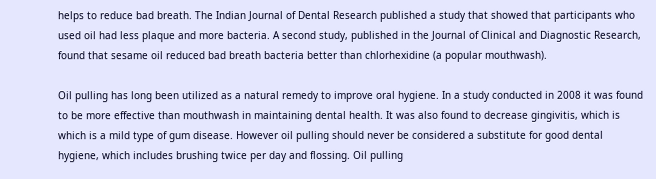helps to reduce bad breath. The Indian Journal of Dental Research published a study that showed that participants who used oil had less plaque and more bacteria. A second study, published in the Journal of Clinical and Diagnostic Research, found that sesame oil reduced bad breath bacteria better than chlorhexidine (a popular mouthwash).

Oil pulling has long been utilized as a natural remedy to improve oral hygiene. In a study conducted in 2008 it was found to be more effective than mouthwash in maintaining dental health. It was also found to decrease gingivitis, which is which is a mild type of gum disease. However oil pulling should never be considered a substitute for good dental hygiene, which includes brushing twice per day and flossing. Oil pulling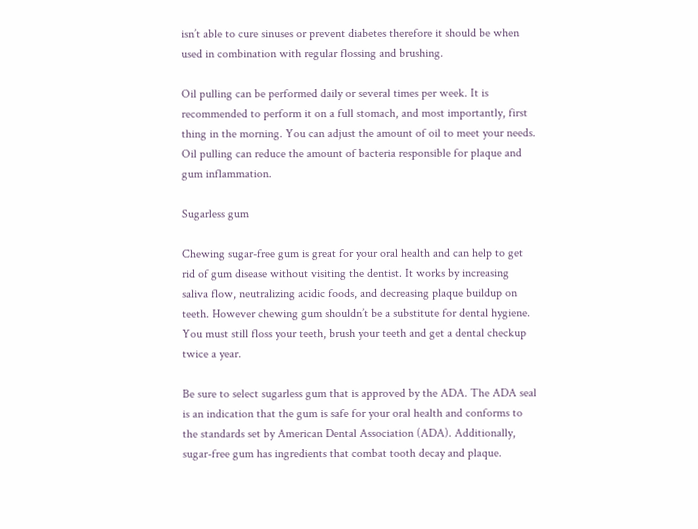isn’t able to cure sinuses or prevent diabetes therefore it should be when used in combination with regular flossing and brushing.

Oil pulling can be performed daily or several times per week. It is recommended to perform it on a full stomach, and most importantly, first thing in the morning. You can adjust the amount of oil to meet your needs. Oil pulling can reduce the amount of bacteria responsible for plaque and gum inflammation.

Sugarless gum

Chewing sugar-free gum is great for your oral health and can help to get rid of gum disease without visiting the dentist. It works by increasing saliva flow, neutralizing acidic foods, and decreasing plaque buildup on teeth. However chewing gum shouldn’t be a substitute for dental hygiene. You must still floss your teeth, brush your teeth and get a dental checkup twice a year.

Be sure to select sugarless gum that is approved by the ADA. The ADA seal is an indication that the gum is safe for your oral health and conforms to the standards set by American Dental Association (ADA). Additionally, sugar-free gum has ingredients that combat tooth decay and plaque.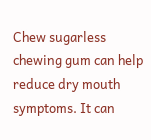Chew sugarless chewing gum can help reduce dry mouth symptoms. It can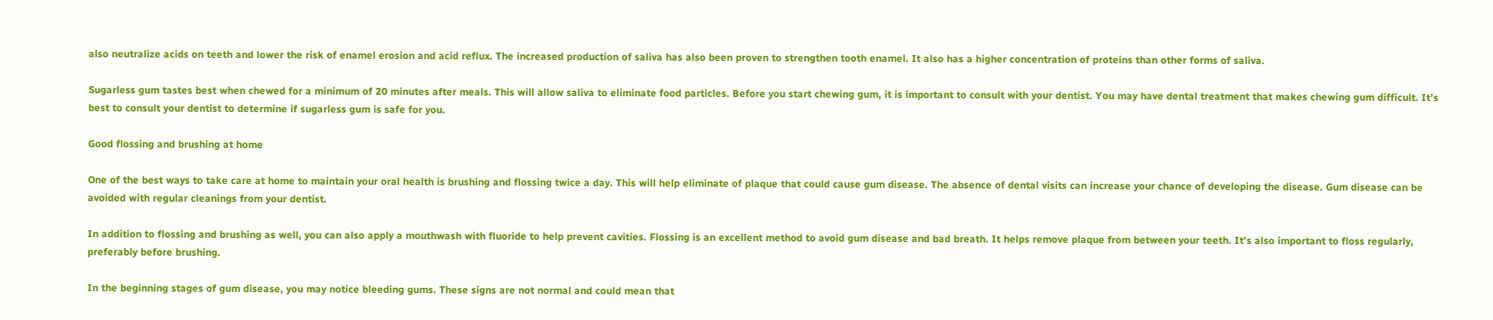also neutralize acids on teeth and lower the risk of enamel erosion and acid reflux. The increased production of saliva has also been proven to strengthen tooth enamel. It also has a higher concentration of proteins than other forms of saliva.

Sugarless gum tastes best when chewed for a minimum of 20 minutes after meals. This will allow saliva to eliminate food particles. Before you start chewing gum, it is important to consult with your dentist. You may have dental treatment that makes chewing gum difficult. It’s best to consult your dentist to determine if sugarless gum is safe for you.

Good flossing and brushing at home

One of the best ways to take care at home to maintain your oral health is brushing and flossing twice a day. This will help eliminate of plaque that could cause gum disease. The absence of dental visits can increase your chance of developing the disease. Gum disease can be avoided with regular cleanings from your dentist.

In addition to flossing and brushing as well, you can also apply a mouthwash with fluoride to help prevent cavities. Flossing is an excellent method to avoid gum disease and bad breath. It helps remove plaque from between your teeth. It’s also important to floss regularly, preferably before brushing.

In the beginning stages of gum disease, you may notice bleeding gums. These signs are not normal and could mean that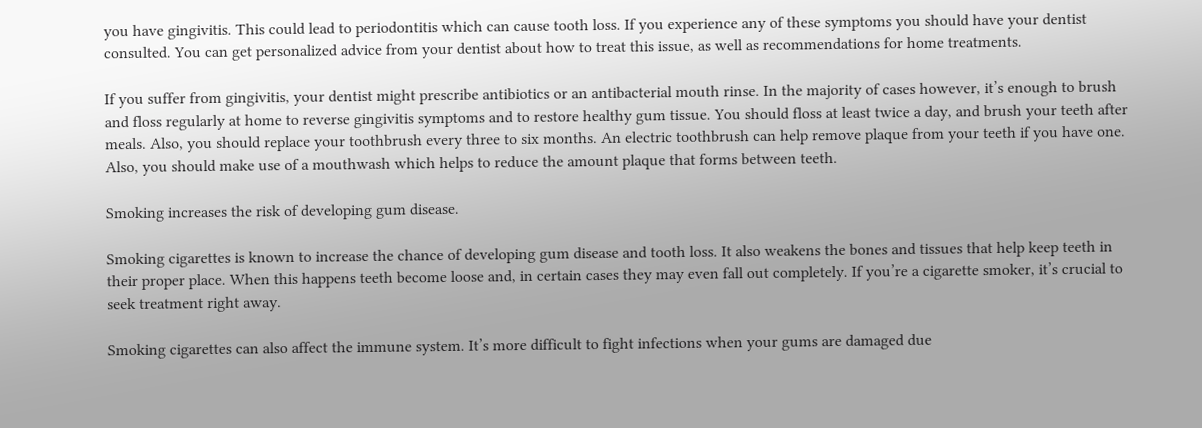you have gingivitis. This could lead to periodontitis which can cause tooth loss. If you experience any of these symptoms you should have your dentist consulted. You can get personalized advice from your dentist about how to treat this issue, as well as recommendations for home treatments.

If you suffer from gingivitis, your dentist might prescribe antibiotics or an antibacterial mouth rinse. In the majority of cases however, it’s enough to brush and floss regularly at home to reverse gingivitis symptoms and to restore healthy gum tissue. You should floss at least twice a day, and brush your teeth after meals. Also, you should replace your toothbrush every three to six months. An electric toothbrush can help remove plaque from your teeth if you have one. Also, you should make use of a mouthwash which helps to reduce the amount plaque that forms between teeth.

Smoking increases the risk of developing gum disease.

Smoking cigarettes is known to increase the chance of developing gum disease and tooth loss. It also weakens the bones and tissues that help keep teeth in their proper place. When this happens teeth become loose and, in certain cases they may even fall out completely. If you’re a cigarette smoker, it’s crucial to seek treatment right away.

Smoking cigarettes can also affect the immune system. It’s more difficult to fight infections when your gums are damaged due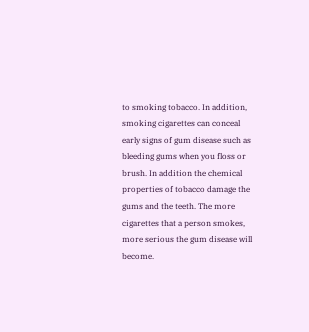to smoking tobacco. In addition, smoking cigarettes can conceal early signs of gum disease such as bleeding gums when you floss or brush. In addition the chemical properties of tobacco damage the gums and the teeth. The more cigarettes that a person smokes, more serious the gum disease will become.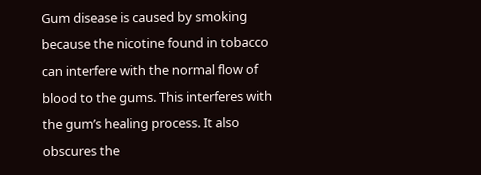Gum disease is caused by smoking because the nicotine found in tobacco can interfere with the normal flow of blood to the gums. This interferes with the gum’s healing process. It also obscures the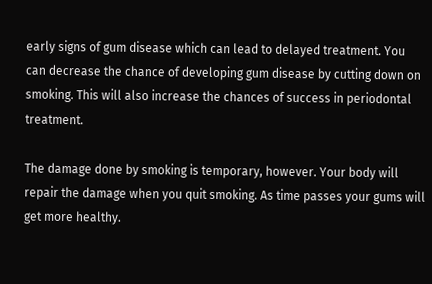early signs of gum disease which can lead to delayed treatment. You can decrease the chance of developing gum disease by cutting down on smoking. This will also increase the chances of success in periodontal treatment.

The damage done by smoking is temporary, however. Your body will repair the damage when you quit smoking. As time passes your gums will get more healthy.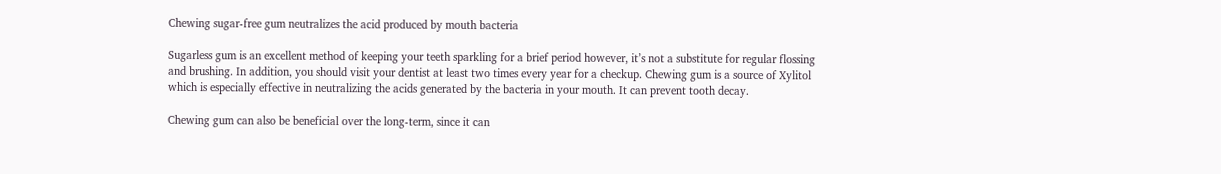Chewing sugar-free gum neutralizes the acid produced by mouth bacteria

Sugarless gum is an excellent method of keeping your teeth sparkling for a brief period however, it’s not a substitute for regular flossing and brushing. In addition, you should visit your dentist at least two times every year for a checkup. Chewing gum is a source of Xylitol which is especially effective in neutralizing the acids generated by the bacteria in your mouth. It can prevent tooth decay.

Chewing gum can also be beneficial over the long-term, since it can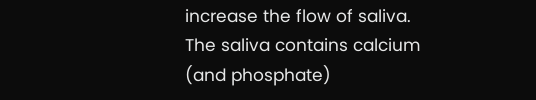increase the flow of saliva. The saliva contains calcium (and phosphate)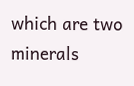which are two minerals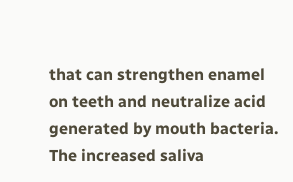that can strengthen enamel on teeth and neutralize acid generated by mouth bacteria. The increased saliva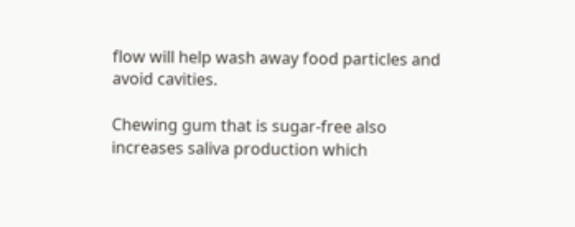flow will help wash away food particles and avoid cavities.

Chewing gum that is sugar-free also increases saliva production which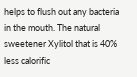helps to flush out any bacteria in the mouth. The natural sweetener Xylitol that is 40% less calorific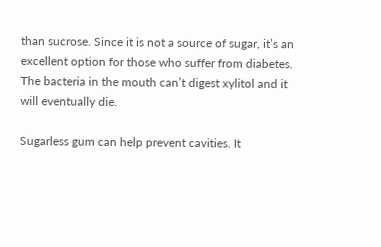than sucrose. Since it is not a source of sugar, it’s an excellent option for those who suffer from diabetes. The bacteria in the mouth can’t digest xylitol and it will eventually die.

Sugarless gum can help prevent cavities. It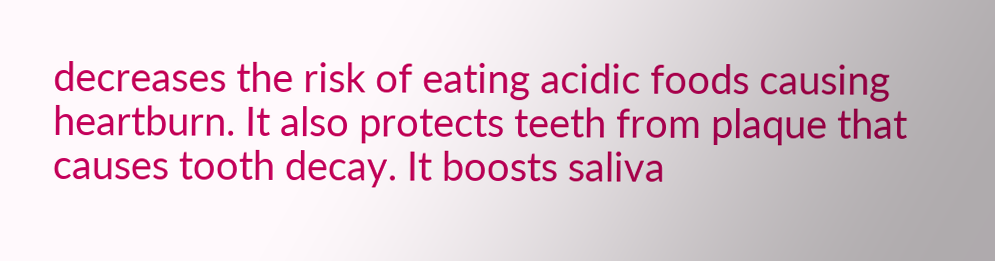decreases the risk of eating acidic foods causing heartburn. It also protects teeth from plaque that causes tooth decay. It boosts saliva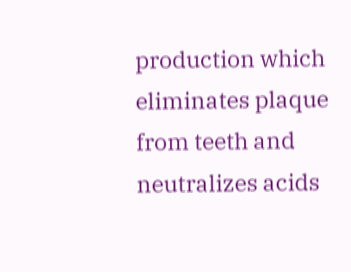production which eliminates plaque from teeth and neutralizes acids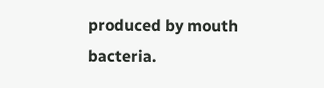produced by mouth bacteria.